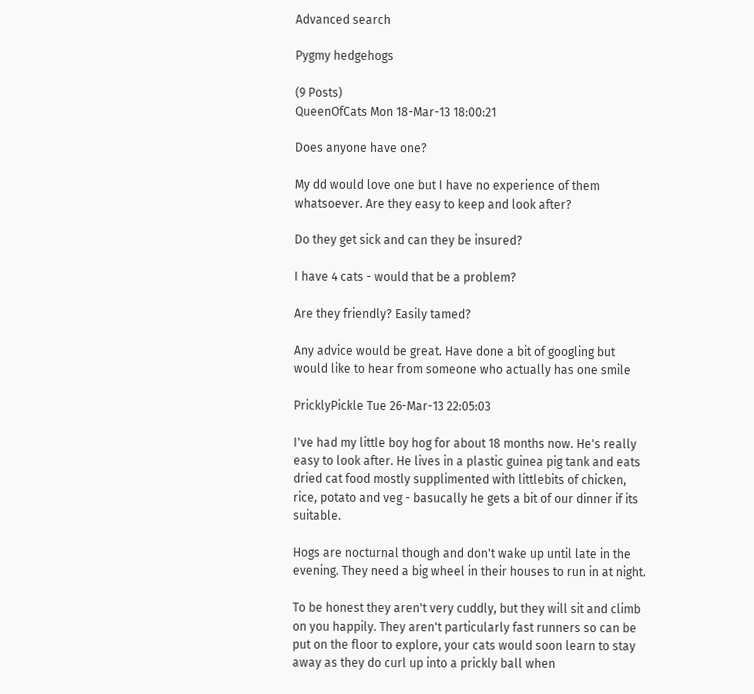Advanced search

Pygmy hedgehogs

(9 Posts)
QueenOfCats Mon 18-Mar-13 18:00:21

Does anyone have one?

My dd would love one but I have no experience of them whatsoever. Are they easy to keep and look after?

Do they get sick and can they be insured?

I have 4 cats - would that be a problem?

Are they friendly? Easily tamed?

Any advice would be great. Have done a bit of googling but would like to hear from someone who actually has one smile

PricklyPickle Tue 26-Mar-13 22:05:03

I've had my little boy hog for about 18 months now. He's really easy to look after. He lives in a plastic guinea pig tank and eats dried cat food mostly supplimented with littlebits of chicken, rice, potato and veg - basucally he gets a bit of our dinner if its suitable.

Hogs are nocturnal though and don't wake up until late in the evening. They need a big wheel in their houses to run in at night.

To be honest they aren't very cuddly, but they will sit and climb on you happily. They aren't particularly fast runners so can be put on the floor to explore, your cats would soon learn to stay away as they do curl up into a prickly ball when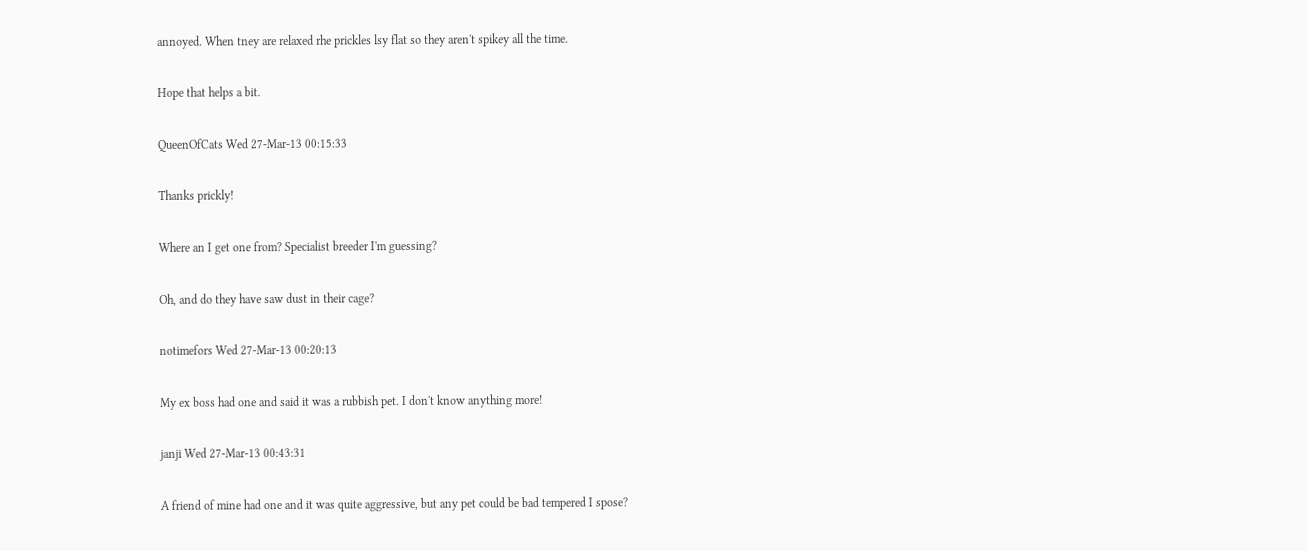annoyed. When tney are relaxed rhe prickles lsy flat so they aren't spikey all the time.

Hope that helps a bit.

QueenOfCats Wed 27-Mar-13 00:15:33

Thanks prickly!

Where an I get one from? Specialist breeder I'm guessing?

Oh, and do they have saw dust in their cage?

notimefors Wed 27-Mar-13 00:20:13

My ex boss had one and said it was a rubbish pet. I don't know anything more!

janji Wed 27-Mar-13 00:43:31

A friend of mine had one and it was quite aggressive, but any pet could be bad tempered I spose?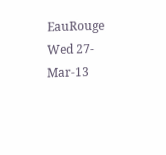EauRouge Wed 27-Mar-13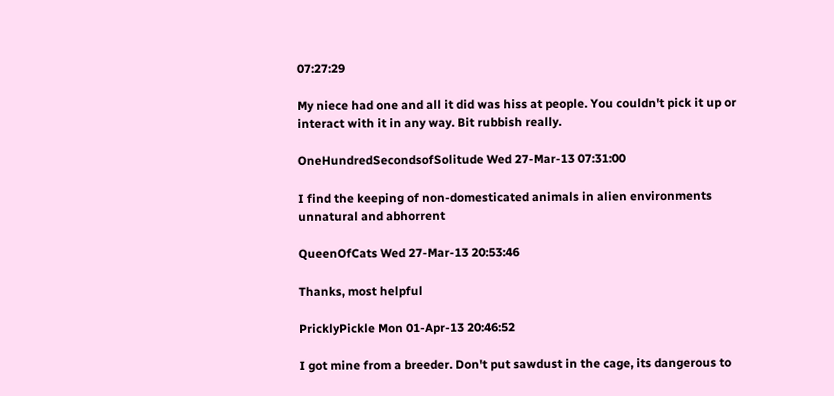07:27:29

My niece had one and all it did was hiss at people. You couldn't pick it up or interact with it in any way. Bit rubbish really.

OneHundredSecondsofSolitude Wed 27-Mar-13 07:31:00

I find the keeping of non-domesticated animals in alien environments unnatural and abhorrent

QueenOfCats Wed 27-Mar-13 20:53:46

Thanks, most helpful

PricklyPickle Mon 01-Apr-13 20:46:52

I got mine from a breeder. Don't put sawdust in the cage, its dangerous to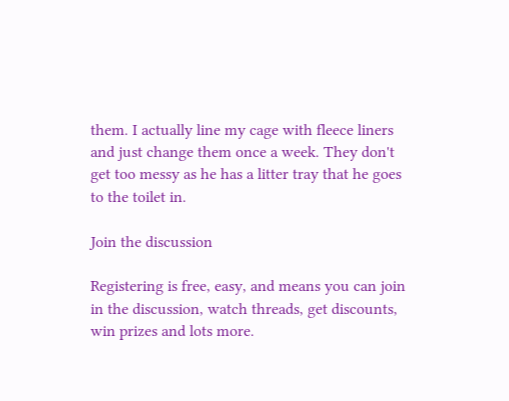them. I actually line my cage with fleece liners and just change them once a week. They don't get too messy as he has a litter tray that he goes to the toilet in.

Join the discussion

Registering is free, easy, and means you can join in the discussion, watch threads, get discounts, win prizes and lots more.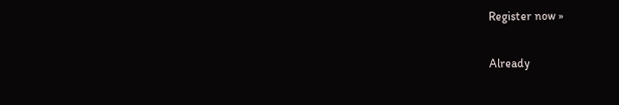Register now »

Already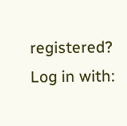registered? Log in with: